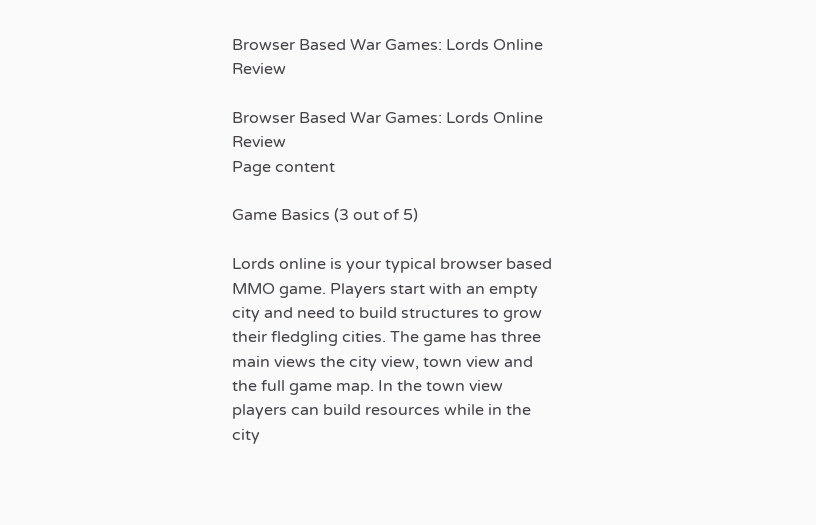Browser Based War Games: Lords Online Review

Browser Based War Games: Lords Online Review
Page content

Game Basics (3 out of 5)

Lords online is your typical browser based MMO game. Players start with an empty city and need to build structures to grow their fledgling cities. The game has three main views the city view, town view and the full game map. In the town view players can build resources while in the city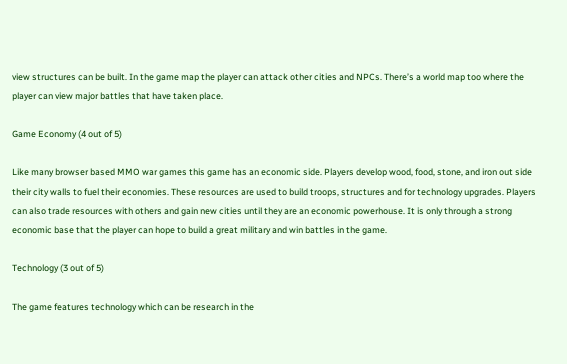view structures can be built. In the game map the player can attack other cities and NPCs. There’s a world map too where the player can view major battles that have taken place.

Game Economy (4 out of 5)

Like many browser based MMO war games this game has an economic side. Players develop wood, food, stone, and iron out side their city walls to fuel their economies. These resources are used to build troops, structures and for technology upgrades. Players can also trade resources with others and gain new cities until they are an economic powerhouse. It is only through a strong economic base that the player can hope to build a great military and win battles in the game.

Technology (3 out of 5)

The game features technology which can be research in the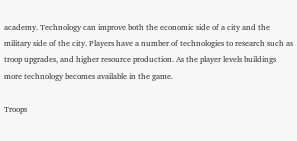academy. Technology can improve both the economic side of a city and the military side of the city. Players have a number of technologies to research such as troop upgrades, and higher resource production. As the player levels buildings more technology becomes available in the game.

Troops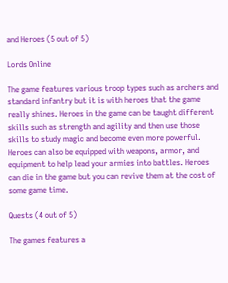and Heroes (5 out of 5)

Lords Online

The game features various troop types such as archers and standard infantry but it is with heroes that the game really shines. Heroes in the game can be taught different skills such as strength and agility and then use those skills to study magic and become even more powerful. Heroes can also be equipped with weapons, armor, and equipment to help lead your armies into battles. Heroes can die in the game but you can revive them at the cost of some game time.

Quests (4 out of 5)

The games features a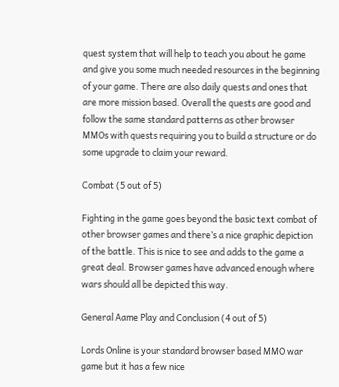quest system that will help to teach you about he game and give you some much needed resources in the beginning of your game. There are also daily quests and ones that are more mission based. Overall the quests are good and follow the same standard patterns as other browser MMOs with quests requiring you to build a structure or do some upgrade to claim your reward.

Combat (5 out of 5)

Fighting in the game goes beyond the basic text combat of other browser games and there’s a nice graphic depiction of the battle. This is nice to see and adds to the game a great deal. Browser games have advanced enough where wars should all be depicted this way.

General Aame Play and Conclusion (4 out of 5)

Lords Online is your standard browser based MMO war game but it has a few nice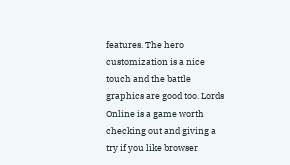features. The hero customization is a nice touch and the battle graphics are good too. Lords Online is a game worth checking out and giving a try if you like browser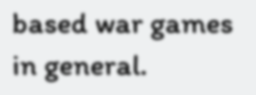based war games in general.